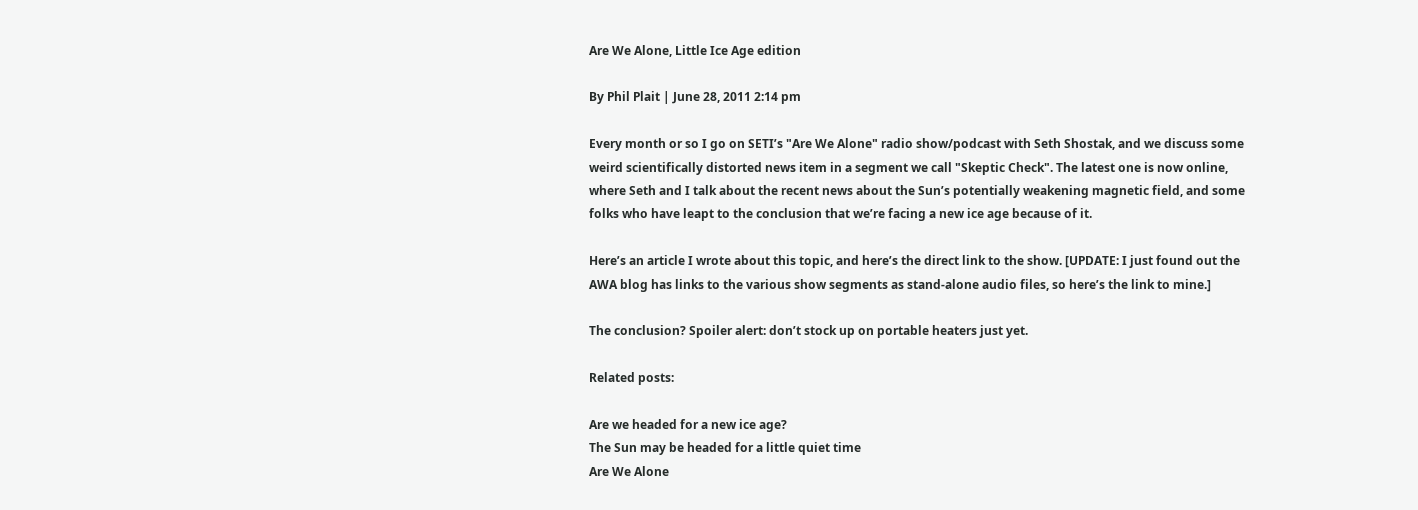Are We Alone, Little Ice Age edition

By Phil Plait | June 28, 2011 2:14 pm

Every month or so I go on SETI’s "Are We Alone" radio show/podcast with Seth Shostak, and we discuss some weird scientifically distorted news item in a segment we call "Skeptic Check". The latest one is now online, where Seth and I talk about the recent news about the Sun’s potentially weakening magnetic field, and some folks who have leapt to the conclusion that we’re facing a new ice age because of it.

Here’s an article I wrote about this topic, and here’s the direct link to the show. [UPDATE: I just found out the AWA blog has links to the various show segments as stand-alone audio files, so here’s the link to mine.]

The conclusion? Spoiler alert: don’t stock up on portable heaters just yet.

Related posts:

Are we headed for a new ice age?
The Sun may be headed for a little quiet time
Are We Alone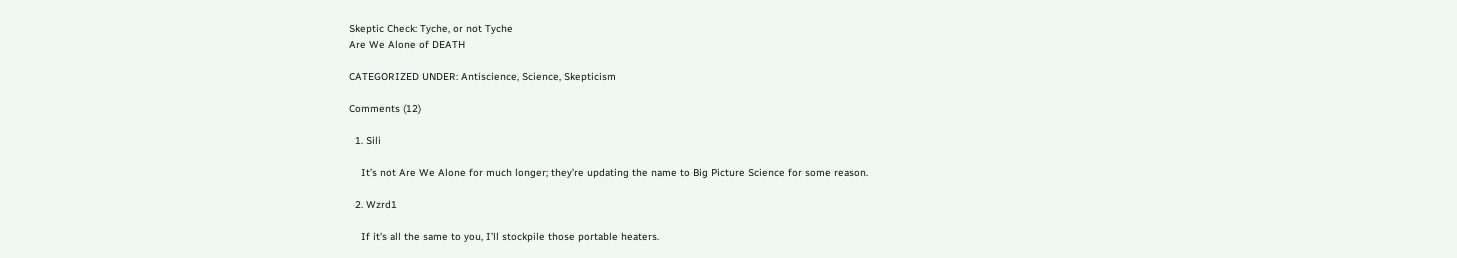Skeptic Check: Tyche, or not Tyche
Are We Alone of DEATH

CATEGORIZED UNDER: Antiscience, Science, Skepticism

Comments (12)

  1. Sili

    It’s not Are We Alone for much longer; they’re updating the name to Big Picture Science for some reason.

  2. Wzrd1

    If it’s all the same to you, I’ll stockpile those portable heaters.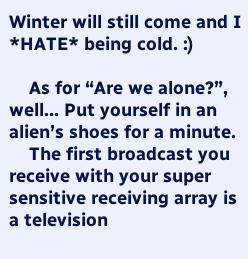Winter will still come and I *HATE* being cold. :)

    As for “Are we alone?”, well… Put yourself in an alien’s shoes for a minute.
    The first broadcast you receive with your super sensitive receiving array is a television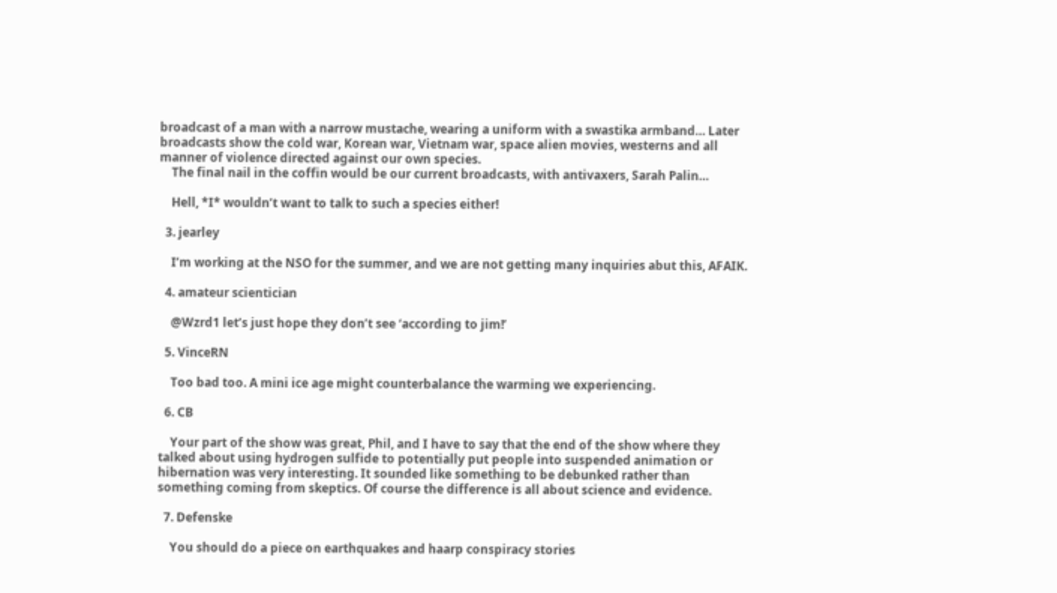broadcast of a man with a narrow mustache, wearing a uniform with a swastika armband… Later broadcasts show the cold war, Korean war, Vietnam war, space alien movies, westerns and all manner of violence directed against our own species.
    The final nail in the coffin would be our current broadcasts, with antivaxers, Sarah Palin…

    Hell, *I* wouldn’t want to talk to such a species either!

  3. jearley

    I’m working at the NSO for the summer, and we are not getting many inquiries abut this, AFAIK.

  4. amateur scientician

    @Wzrd1 let’s just hope they don’t see ‘according to jim!’

  5. VinceRN

    Too bad too. A mini ice age might counterbalance the warming we experiencing.

  6. CB

    Your part of the show was great, Phil, and I have to say that the end of the show where they talked about using hydrogen sulfide to potentially put people into suspended animation or hibernation was very interesting. It sounded like something to be debunked rather than something coming from skeptics. Of course the difference is all about science and evidence.

  7. Defenske

    You should do a piece on earthquakes and haarp conspiracy stories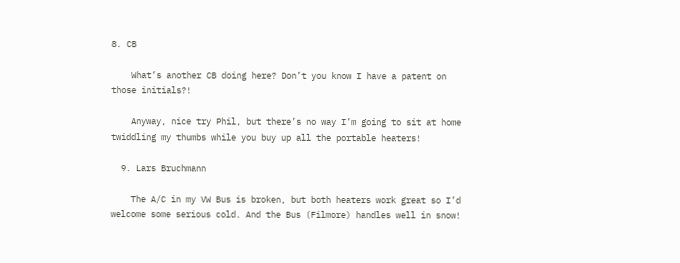8. CB

    What’s another CB doing here? Don’t you know I have a patent on those initials?!

    Anyway, nice try Phil, but there’s no way I’m going to sit at home twiddling my thumbs while you buy up all the portable heaters!

  9. Lars Bruchmann

    The A/C in my VW Bus is broken, but both heaters work great so I’d welcome some serious cold. And the Bus (Filmore) handles well in snow!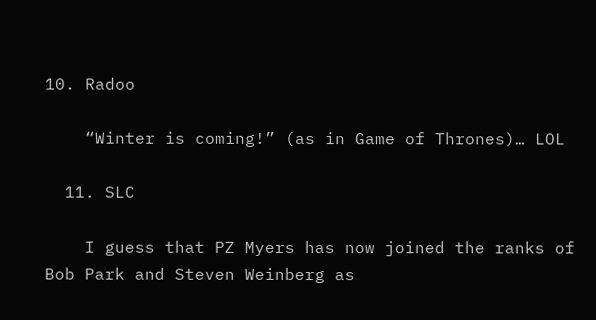10. Radoo

    “Winter is coming!” (as in Game of Thrones)… LOL

  11. SLC

    I guess that PZ Myers has now joined the ranks of Bob Park and Steven Weinberg as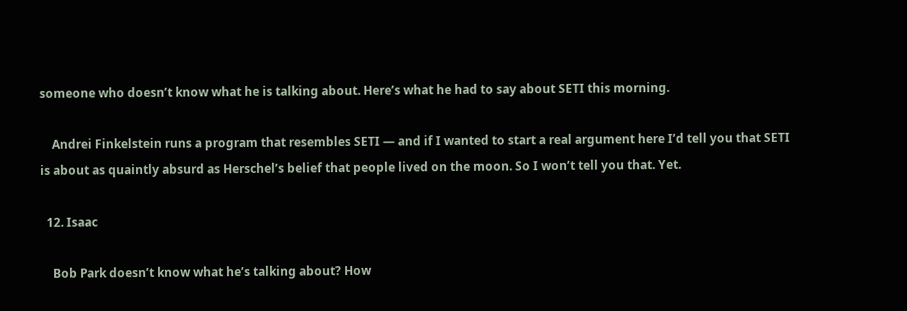someone who doesn’t know what he is talking about. Here’s what he had to say about SETI this morning.

    Andrei Finkelstein runs a program that resembles SETI — and if I wanted to start a real argument here I’d tell you that SETI is about as quaintly absurd as Herschel’s belief that people lived on the moon. So I won’t tell you that. Yet.

  12. Isaac

    Bob Park doesn’t know what he’s talking about? How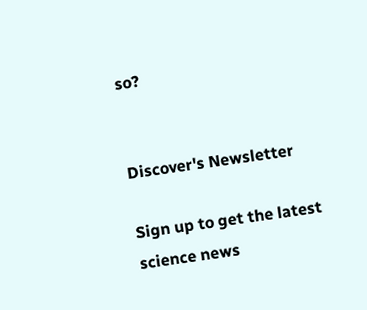so?


Discover's Newsletter

Sign up to get the latest science news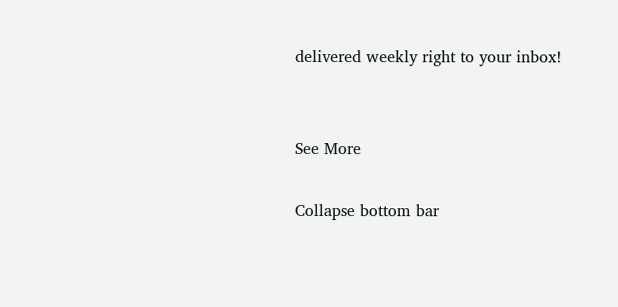delivered weekly right to your inbox!


See More

Collapse bottom bar